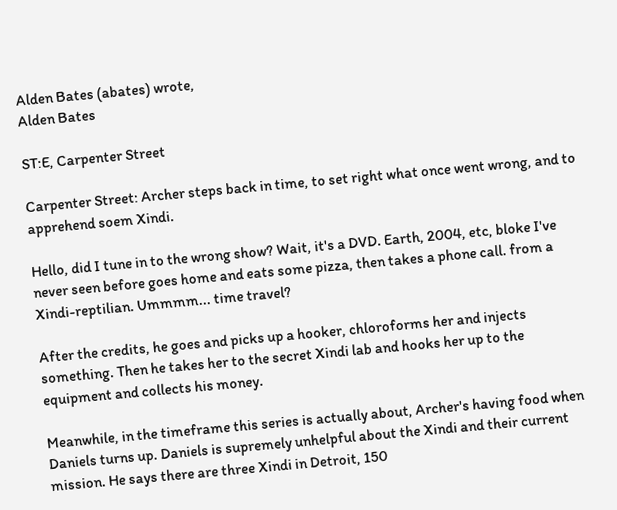Alden Bates (abates) wrote,
Alden Bates

ST:E, Carpenter Street

Carpenter Street: Archer steps back in time, to set right what once went wrong, and to apprehend soem Xindi.

Hello, did I tune in to the wrong show? Wait, it's a DVD. Earth, 2004, etc, bloke I've never seen before goes home and eats some pizza, then takes a phone call. from a Xindi-reptilian. Ummmm... time travel?

After the credits, he goes and picks up a hooker, chloroforms her and injects something. Then he takes her to the secret Xindi lab and hooks her up to the equipment and collects his money.

Meanwhile, in the timeframe this series is actually about, Archer's having food when Daniels turns up. Daniels is supremely unhelpful about the Xindi and their current mission. He says there are three Xindi in Detroit, 150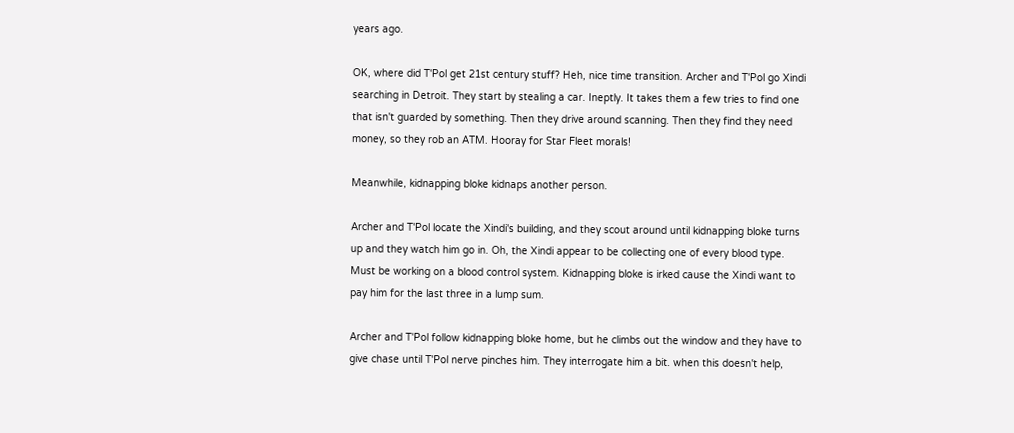years ago.

OK, where did T'Pol get 21st century stuff? Heh, nice time transition. Archer and T'Pol go Xindi searching in Detroit. They start by stealing a car. Ineptly. It takes them a few tries to find one that isn't guarded by something. Then they drive around scanning. Then they find they need money, so they rob an ATM. Hooray for Star Fleet morals!

Meanwhile, kidnapping bloke kidnaps another person.

Archer and T'Pol locate the Xindi's building, and they scout around until kidnapping bloke turns up and they watch him go in. Oh, the Xindi appear to be collecting one of every blood type. Must be working on a blood control system. Kidnapping bloke is irked cause the Xindi want to pay him for the last three in a lump sum.

Archer and T'Pol follow kidnapping bloke home, but he climbs out the window and they have to give chase until T'Pol nerve pinches him. They interrogate him a bit. when this doesn't help,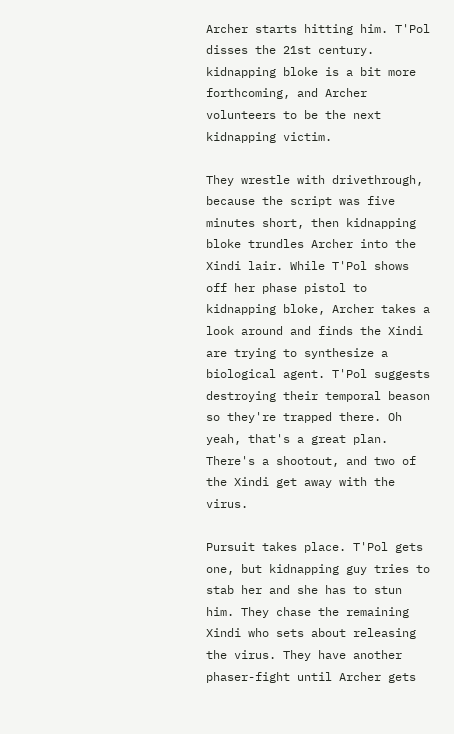Archer starts hitting him. T'Pol disses the 21st century. kidnapping bloke is a bit more forthcoming, and Archer volunteers to be the next kidnapping victim.

They wrestle with drivethrough, because the script was five minutes short, then kidnapping bloke trundles Archer into the Xindi lair. While T'Pol shows off her phase pistol to kidnapping bloke, Archer takes a look around and finds the Xindi are trying to synthesize a biological agent. T'Pol suggests destroying their temporal beason so they're trapped there. Oh yeah, that's a great plan. There's a shootout, and two of the Xindi get away with the virus.

Pursuit takes place. T'Pol gets one, but kidnapping guy tries to stab her and she has to stun him. They chase the remaining Xindi who sets about releasing the virus. They have another phaser-fight until Archer gets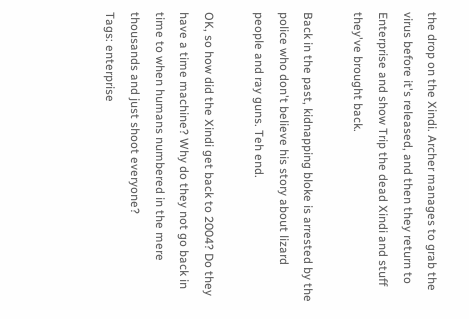the drop on the Xindi. Archer manages to grab the virus before it's released, and then they return to Enterprise and show Trip the dead Xindi and stuff they've brought back.

Back in the past, kidnapping bloke is arrested by the police who don't believe his story about lizard people and ray guns. Teh end.

OK, so how did the Xindi get back to 2004? Do they have a time machine? Why do they not go back in time to when humans numbered in the mere thousands and just shoot everyone?
Tags: enterprise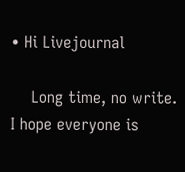• Hi Livejournal

    Long time, no write. I hope everyone is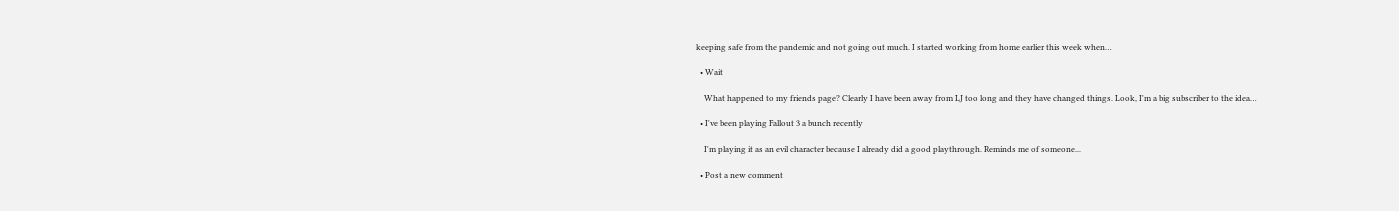keeping safe from the pandemic and not going out much. I started working from home earlier this week when…

  • Wait

    What happened to my friends page? Clearly I have been away from LJ too long and they have changed things. Look, I'm a big subscriber to the idea…

  • I've been playing Fallout 3 a bunch recently

    I'm playing it as an evil character because I already did a good playthrough. Reminds me of someone...

  • Post a new comment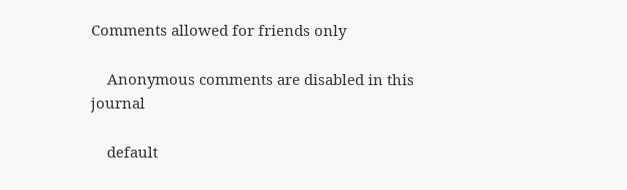Comments allowed for friends only

    Anonymous comments are disabled in this journal

    default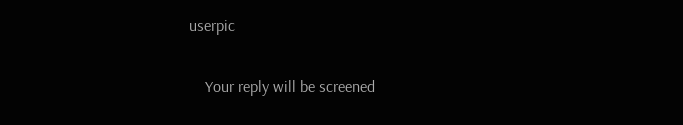userpic

    Your reply will be screened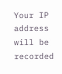Your IP address will be recorded